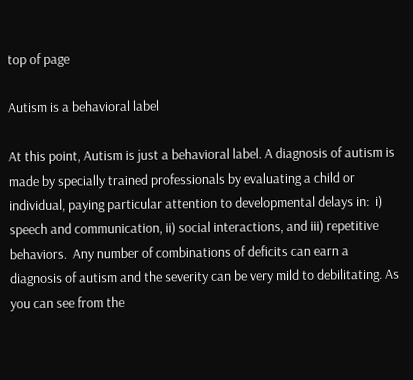top of page

Autism is a behavioral label

At this point, Autism is just a behavioral label. A diagnosis of autism is made by specially trained professionals by evaluating a child or individual, paying particular attention to developmental delays in:  i) speech and communication, ii) social interactions, and iii) repetitive behaviors.  Any number of combinations of deficits can earn a diagnosis of autism and the severity can be very mild to debilitating. As you can see from the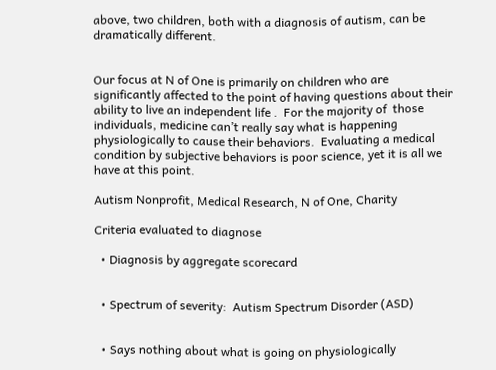above, two children, both with a diagnosis of autism, can be dramatically different.


Our focus at N of One is primarily on children who are significantly affected to the point of having questions about their ability to live an independent life .  For the majority of  those individuals, medicine can’t really say what is happening physiologically to cause their behaviors.  Evaluating a medical condition by subjective behaviors is poor science, yet it is all we have at this point.

Autism Nonprofit, Medical Research, N of One, Charity

Criteria evaluated to diagnose

  • Diagnosis by aggregate scorecard


  • Spectrum of severity:  Autism Spectrum Disorder (ASD)


  • Says nothing about what is going on physiologically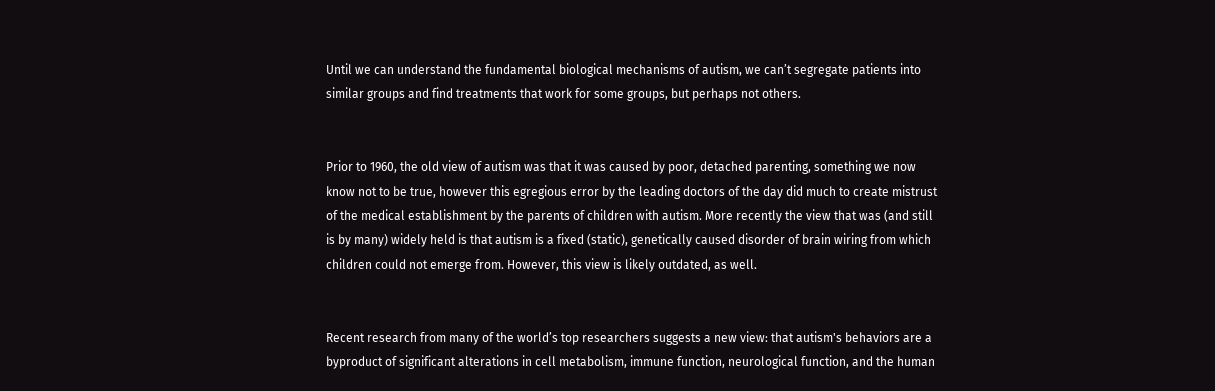Until we can understand the fundamental biological mechanisms of autism, we can’t segregate patients into similar groups and find treatments that work for some groups, but perhaps not others.


Prior to 1960, the old view of autism was that it was caused by poor, detached parenting, something we now know not to be true, however this egregious error by the leading doctors of the day did much to create mistrust of the medical establishment by the parents of children with autism. More recently the view that was (and still is by many) widely held is that autism is a fixed (static), genetically caused disorder of brain wiring from which children could not emerge from. However, this view is likely outdated, as well.


Recent research from many of the world’s top researchers suggests a new view: that autism's behaviors are a byproduct of significant alterations in cell metabolism, immune function, neurological function, and the human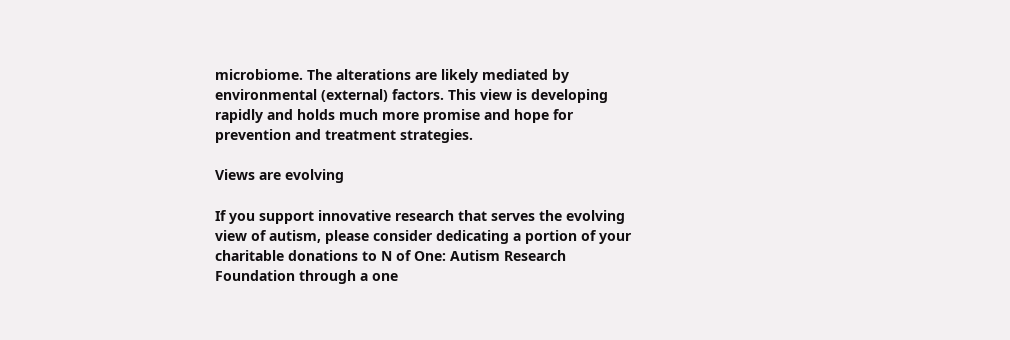microbiome. The alterations are likely mediated by environmental (external) factors. This view is developing rapidly and holds much more promise and hope for prevention and treatment strategies.

Views are evolving

If you support innovative research that serves the evolving view of autism, please consider dedicating a portion of your charitable donations to N of One: Autism Research Foundation through a one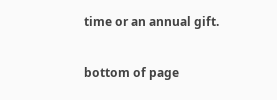time or an annual gift.

bottom of page